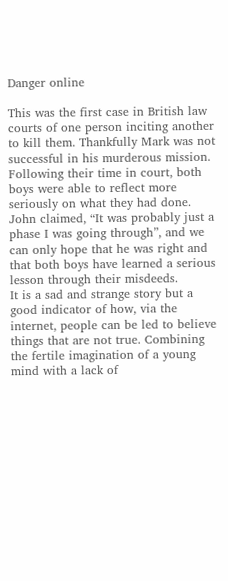Danger online

This was the first case in British law courts of one person inciting another to kill them. Thankfully Mark was not successful in his murderous mission.
Following their time in court, both boys were able to reflect more seriously on what they had done. John claimed, “It was probably just a phase I was going through”, and we can only hope that he was right and that both boys have learned a serious lesson through their misdeeds.
It is a sad and strange story but a good indicator of how, via the internet, people can be led to believe things that are not true. Combining the fertile imagination of a young mind with a lack of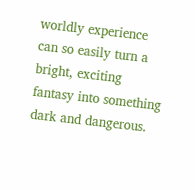worldly experience can so easily turn a bright, exciting fantasy into something dark and dangerous.